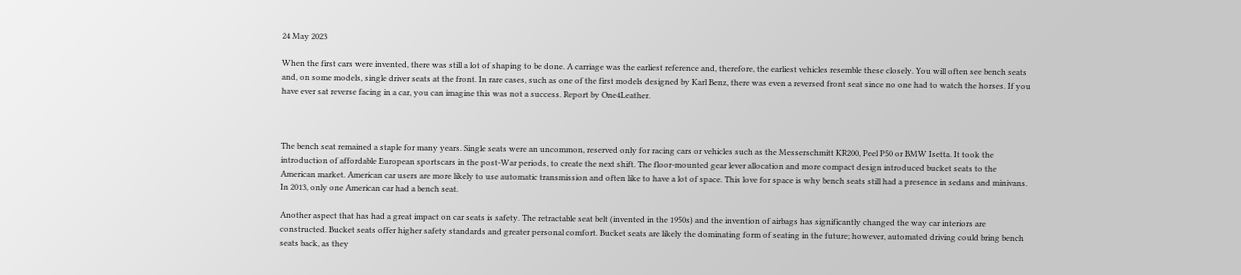24 May 2023

When the first cars were invented, there was still a lot of shaping to be done. A carriage was the earliest reference and, therefore, the earliest vehicles resemble these closely. You will often see bench seats and, on some models, single driver seats at the front. In rare cases, such as one of the first models designed by Karl Benz, there was even a reversed front seat since no one had to watch the horses. If you have ever sat reverse facing in a car, you can imagine this was not a success. Report by One4Leather.



The bench seat remained a staple for many years. Single seats were an uncommon, reserved only for racing cars or vehicles such as the Messerschmitt KR200, Peel P50 or BMW Isetta. It took the introduction of affordable European sportscars in the post-War periods, to create the next shift. The floor-mounted gear lever allocation and more compact design introduced bucket seats to the American market. American car users are more likely to use automatic transmission and often like to have a lot of space. This love for space is why bench seats still had a presence in sedans and minivans. In 2013, only one American car had a bench seat.

Another aspect that has had a great impact on car seats is safety. The retractable seat belt (invented in the 1950s) and the invention of airbags has significantly changed the way car interiors are constructed. Bucket seats offer higher safety standards and greater personal comfort. Bucket seats are likely the dominating form of seating in the future; however, automated driving could bring bench seats back, as they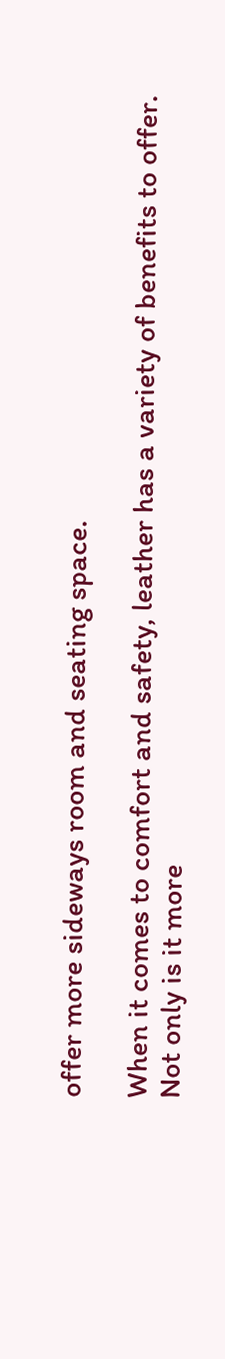offer more sideways room and seating space.

When it comes to comfort and safety, leather has a variety of benefits to offer. Not only is it more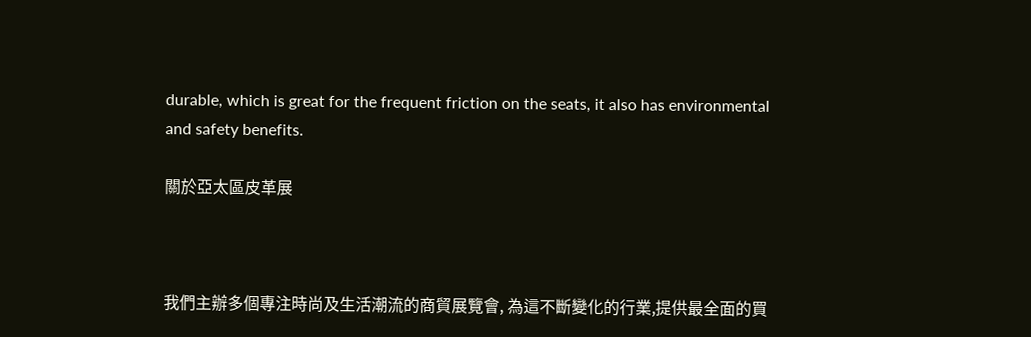durable, which is great for the frequent friction on the seats, it also has environmental and safety benefits.

關於亞太區皮革展



我們主辦多個專注時尚及生活潮流的商貿展覽會, 為這不斷變化的行業,提供最全面的買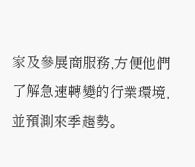家及參展商服務,方便他們了解急速轉變的行業環境,並預測來季趨勢。